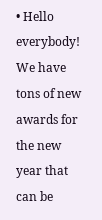• Hello everybody! We have tons of new awards for the new year that can be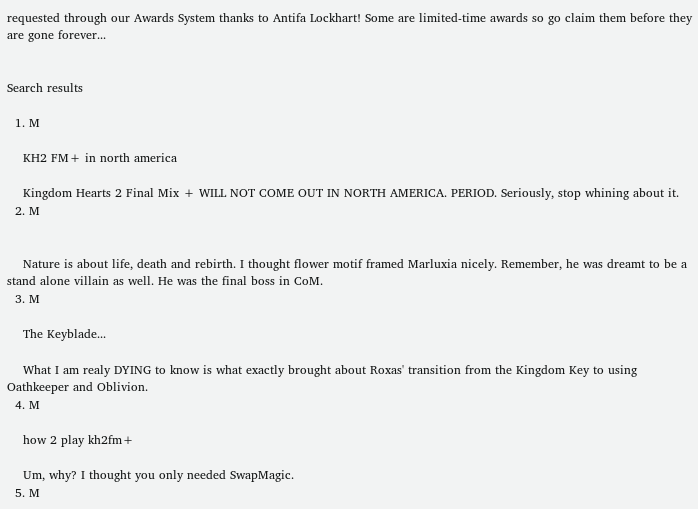requested through our Awards System thanks to Antifa Lockhart! Some are limited-time awards so go claim them before they are gone forever...


Search results

  1. M

    KH2 FM+ in north america

    Kingdom Hearts 2 Final Mix + WILL NOT COME OUT IN NORTH AMERICA. PERIOD. Seriously, stop whining about it.
  2. M


    Nature is about life, death and rebirth. I thought flower motif framed Marluxia nicely. Remember, he was dreamt to be a stand alone villain as well. He was the final boss in CoM.
  3. M

    The Keyblade...

    What I am realy DYING to know is what exactly brought about Roxas' transition from the Kingdom Key to using Oathkeeper and Oblivion.
  4. M

    how 2 play kh2fm+

    Um, why? I thought you only needed SwapMagic.
  5. M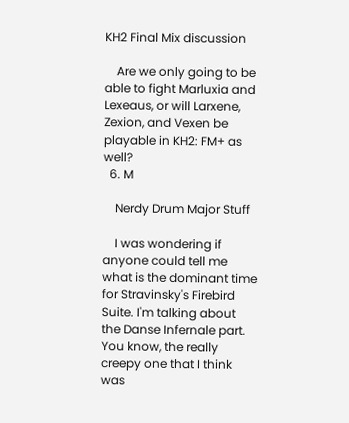KH2 Final Mix discussion

    Are we only going to be able to fight Marluxia and Lexeaus, or will Larxene, Zexion, and Vexen be playable in KH2: FM+ as well?
  6. M

    Nerdy Drum Major Stuff

    I was wondering if anyone could tell me what is the dominant time for Stravinsky's Firebird Suite. I'm talking about the Danse Infernale part. You know, the really creepy one that I think was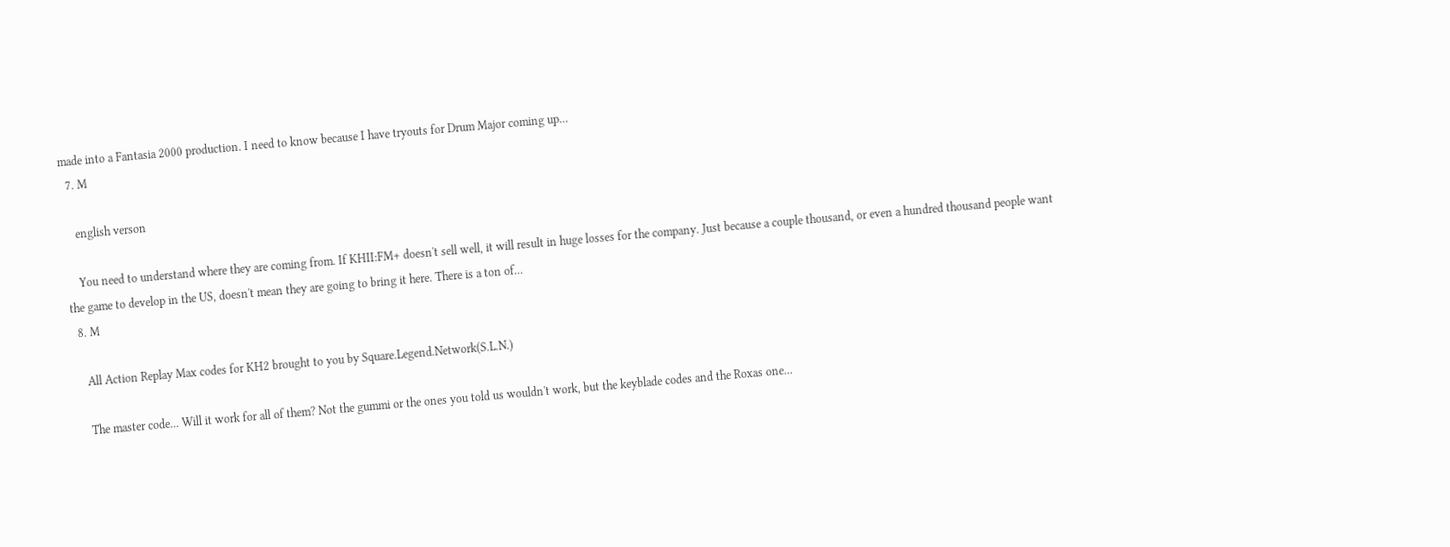made into a Fantasia 2000 production. I need to know because I have tryouts for Drum Major coming up...
  7. M

    english verson

    You need to understand where they are coming from. If KHII:FM+ doesn't sell well, it will result in huge losses for the company. Just because a couple thousand, or even a hundred thousand people want the game to develop in the US, doesn't mean they are going to bring it here. There is a ton of...
  8. M

    All Action Replay Max codes for KH2 brought to you by Square.Legend.Network(S.L.N.)

    The master code... Will it work for all of them? Not the gummi or the ones you told us wouldn't work, but the keyblade codes and the Roxas one...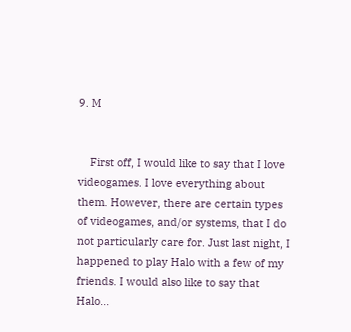9. M


    First off, I would like to say that I love videogames. I love everything about them. However, there are certain types of videogames, and/or systems, that I do not particularly care for. Just last night, I happened to play Halo with a few of my friends. I would also like to say that Halo...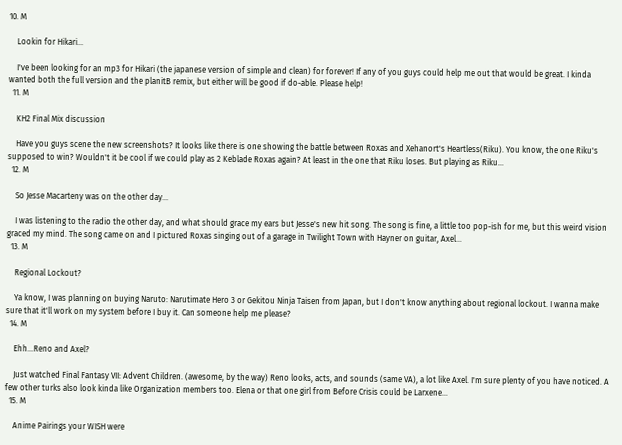10. M

    Lookin for Hikari...

    I've been looking for an mp3 for Hikari (the japanese version of simple and clean) for forever! If any of you guys could help me out that would be great. I kinda wanted both the full version and the planitB remix, but either will be good if do-able. Please help!
  11. M

    KH2 Final Mix discussion

    Have you guys scene the new screenshots? It looks like there is one showing the battle between Roxas and Xehanort's Heartless(Riku). You know, the one Riku's supposed to win? Wouldn't it be cool if we could play as 2 Keblade Roxas again? At least in the one that Riku loses. But playing as Riku...
  12. M

    So Jesse Macarteny was on the other day...

    I was listening to the radio the other day, and what should grace my ears but Jesse's new hit song. The song is fine, a little too pop-ish for me, but this weird vision graced my mind. The song came on and I pictured Roxas singing out of a garage in Twilight Town with Hayner on guitar, Axel...
  13. M

    Regional Lockout?

    Ya know, I was planning on buying Naruto: Narutimate Hero 3 or Gekitou Ninja Taisen from Japan, but I don't know anything about regional lockout. I wanna make sure that it'll work on my system before I buy it. Can someone help me please?
  14. M

    Ehh...Reno and Axel?

    Just watched Final Fantasy VII: Advent Children. (awesome, by the way) Reno looks, acts, and sounds (same VA), a lot like Axel. I'm sure plenty of you have noticed. A few other turks also look kinda like Organization members too. Elena or that one girl from Before Crisis could be Larxene...
  15. M

    Anime Pairings your WISH were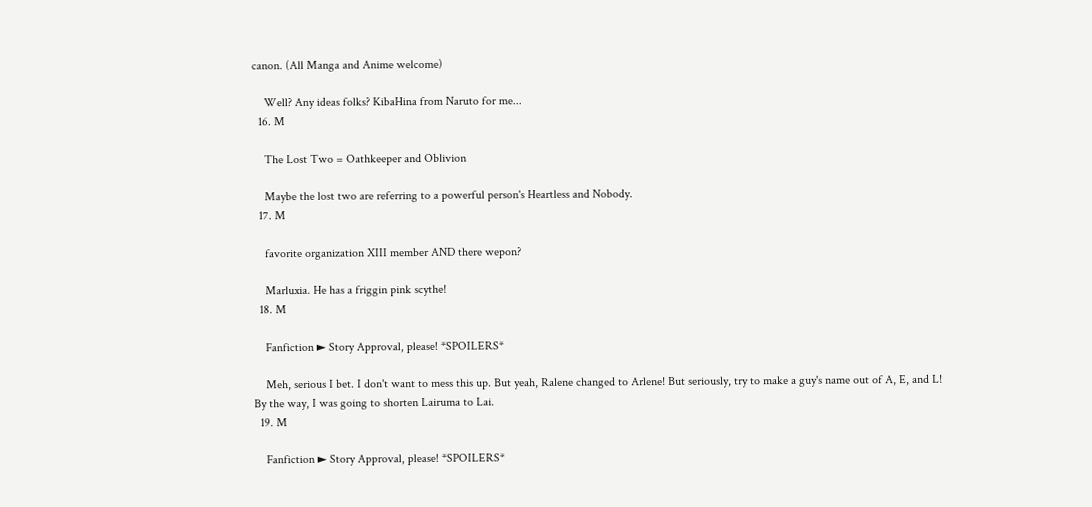canon. (All Manga and Anime welcome)

    Well? Any ideas folks? KibaHina from Naruto for me...
  16. M

    The Lost Two = Oathkeeper and Oblivion

    Maybe the lost two are referring to a powerful person's Heartless and Nobody.
  17. M

    favorite organization XIII member AND there wepon?

    Marluxia. He has a friggin pink scythe!
  18. M

    Fanfiction ► Story Approval, please! *SPOILERS*

    Meh, serious I bet. I don't want to mess this up. But yeah, Ralene changed to Arlene! But seriously, try to make a guy's name out of A, E, and L! By the way, I was going to shorten Lairuma to Lai.
  19. M

    Fanfiction ► Story Approval, please! *SPOILERS*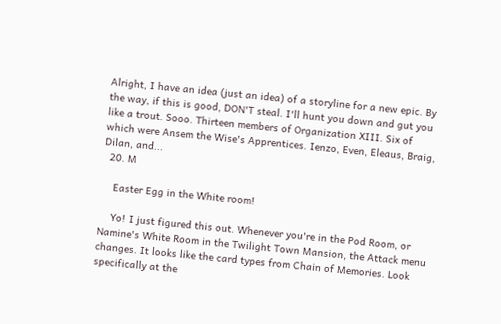Alright, I have an idea (just an idea) of a storyline for a new epic. By the way, if this is good, DON'T steal. I'll hunt you down and gut you like a trout. Sooo. Thirteen members of Organization XIII. Six of which were Ansem the Wise's Apprentices. Ienzo, Even, Eleaus, Braig, Dilan, and...
  20. M

    Easter Egg in the White room!

    Yo! I just figured this out. Whenever you're in the Pod Room, or Namine's White Room in the Twilight Town Mansion, the Attack menu changes. It looks like the card types from Chain of Memories. Look specifically at the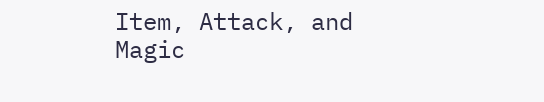Item, Attack, and Magic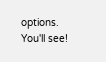options. You'll see!